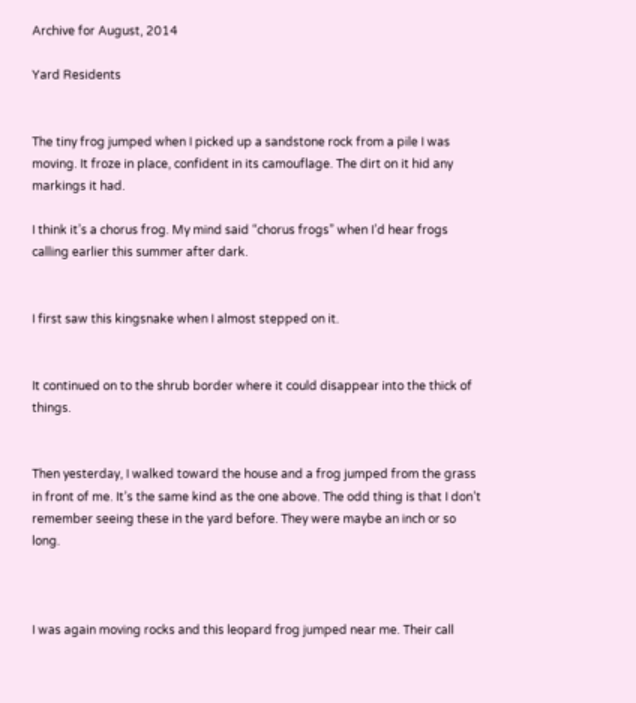Archive for August, 2014

Yard Residents


The tiny frog jumped when I picked up a sandstone rock from a pile I was moving. It froze in place, confident in its camouflage. The dirt on it hid any markings it had.

I think it’s a chorus frog. My mind said “chorus frogs” when I’d hear frogs calling earlier this summer after dark.


I first saw this kingsnake when I almost stepped on it.


It continued on to the shrub border where it could disappear into the thick of things.


Then yesterday, I walked toward the house and a frog jumped from the grass in front of me. It’s the same kind as the one above. The odd thing is that I don’t remember seeing these in the yard before. They were maybe an inch or so long.



I was again moving rocks and this leopard frog jumped near me. Their call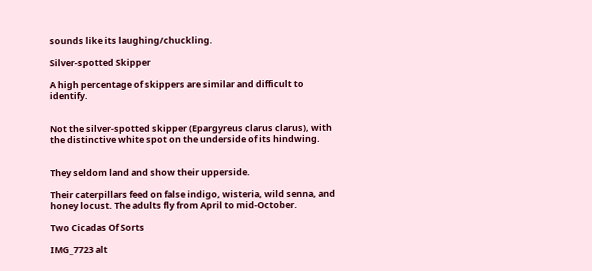sounds like its laughing/chuckling.

Silver-spotted Skipper

A high percentage of skippers are similar and difficult to identify.


Not the silver-spotted skipper (Epargyreus clarus clarus), with the distinctive white spot on the underside of its hindwing.


They seldom land and show their upperside.

Their caterpillars feed on false indigo, wisteria, wild senna, and honey locust. The adults fly from April to mid-October.

Two Cicadas Of Sorts

IMG_7723 alt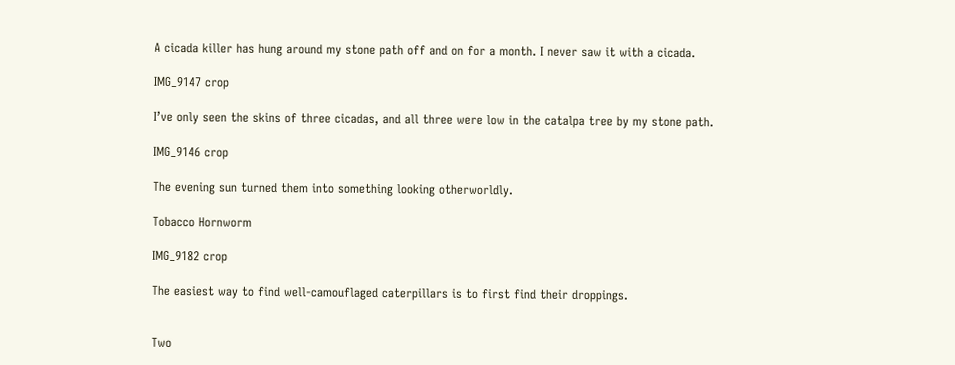A cicada killer has hung around my stone path off and on for a month. I never saw it with a cicada.

IMG_9147 crop

I’ve only seen the skins of three cicadas, and all three were low in the catalpa tree by my stone path.

IMG_9146 crop

The evening sun turned them into something looking otherworldly.

Tobacco Hornworm

IMG_9182 crop

The easiest way to find well-camouflaged caterpillars is to first find their droppings.


Two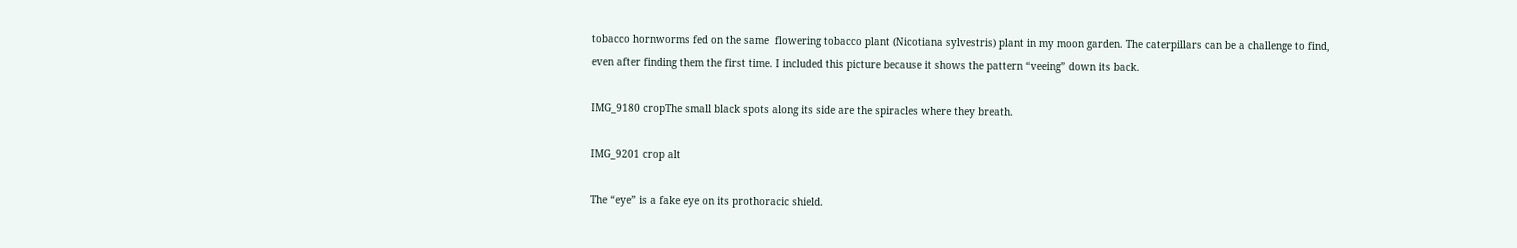tobacco hornworms fed on the same  flowering tobacco plant (Nicotiana sylvestris) plant in my moon garden. The caterpillars can be a challenge to find, even after finding them the first time. I included this picture because it shows the pattern “veeing” down its back.

IMG_9180 cropThe small black spots along its side are the spiracles where they breath.

IMG_9201 crop alt

The “eye” is a fake eye on its prothoracic shield.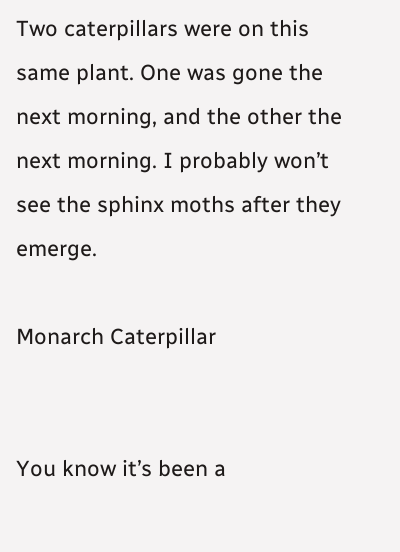Two caterpillars were on this same plant. One was gone the next morning, and the other the next morning. I probably won’t see the sphinx moths after they emerge.

Monarch Caterpillar


You know it’s been a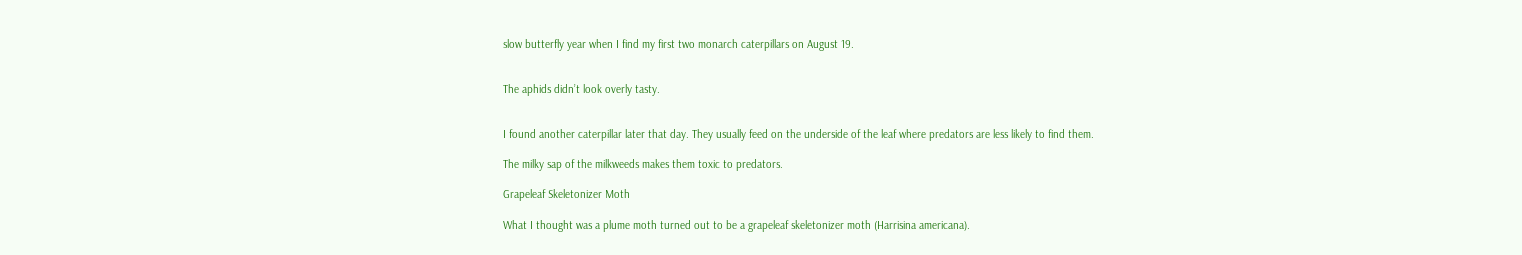slow butterfly year when I find my first two monarch caterpillars on August 19.


The aphids didn’t look overly tasty.


I found another caterpillar later that day. They usually feed on the underside of the leaf where predators are less likely to find them.

The milky sap of the milkweeds makes them toxic to predators.

Grapeleaf Skeletonizer Moth

What I thought was a plume moth turned out to be a grapeleaf skeletonizer moth (Harrisina americana).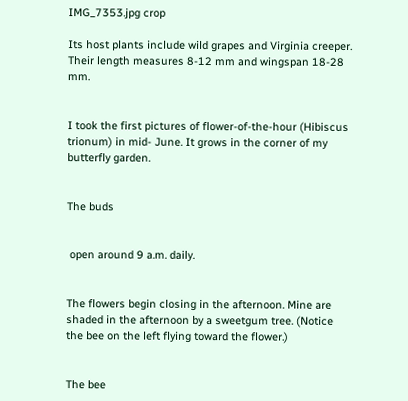IMG_7353.jpg crop

Its host plants include wild grapes and Virginia creeper. Their length measures 8-12 mm and wingspan 18-28 mm.


I took the first pictures of flower-of-the-hour (Hibiscus trionum) in mid- June. It grows in the corner of my butterfly garden.


The buds


 open around 9 a.m. daily.


The flowers begin closing in the afternoon. Mine are shaded in the afternoon by a sweetgum tree. (Notice the bee on the left flying toward the flower.)


The bee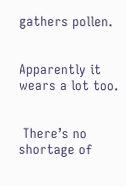gathers pollen.


Apparently it wears a lot too.


 There’s no shortage of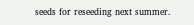seeds for reseeding next summer.